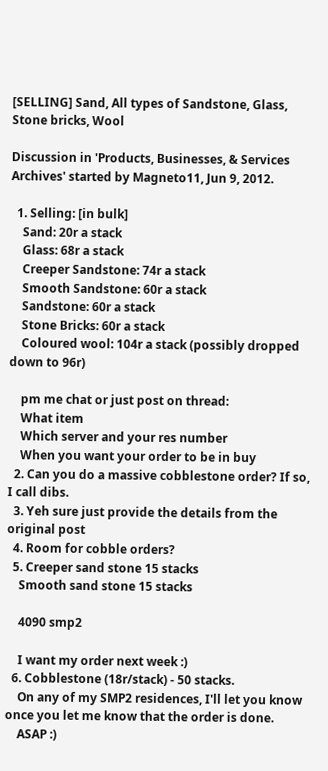[SELLING] Sand, All types of Sandstone, Glass, Stone bricks, Wool

Discussion in 'Products, Businesses, & Services Archives' started by Magneto11, Jun 9, 2012.

  1. Selling: [in bulk]
    Sand: 20r a stack
    Glass: 68r a stack
    Creeper Sandstone: 74r a stack
    Smooth Sandstone: 60r a stack
    Sandstone: 60r a stack
    Stone Bricks: 60r a stack
    Coloured wool: 104r a stack (possibly dropped down to 96r)

    pm me chat or just post on thread:
    What item
    Which server and your res number
    When you want your order to be in buy
  2. Can you do a massive cobblestone order? If so, I call dibs.
  3. Yeh sure just provide the details from the original post
  4. Room for cobble orders?
  5. Creeper sand stone 15 stacks
    Smooth sand stone 15 stacks

    4090 smp2

    I want my order next week :)
  6. Cobblestone (18r/stack) - 50 stacks.
    On any of my SMP2 residences, I'll let you know once you let me know that the order is done.
    ASAP :)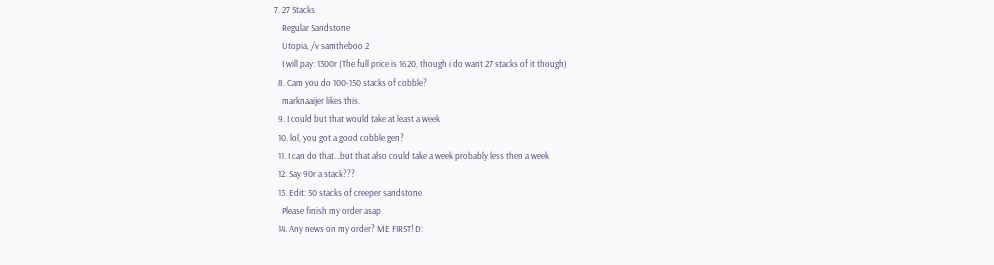7. 27 Stacks
    Regular Sandstone
    Utopia, /v samtheboo 2
    I will pay: 1300r (The full price is 1620, though i do want 27 stacks of it though)
  8. Cam you do 100-150 stacks of cobble?
    marknaaijer likes this.
  9. I could but that would take at least a week
  10. lol, you got a good cobble gen?
  11. I can do that...but that also could take a week probably less then a week
  12. Say 90r a stack???
  13. Edit: 50 stacks of creeper sandstone
    Please finish my order asap
  14. Any news on my order? ME FIRST! D: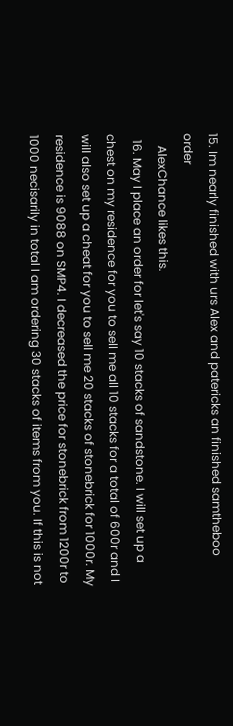15. Im nearly finished with urs Alex and patericks an finished samtheboo order
    AlexChance likes this.
  16. May I place an order for let's say 10 stacks of sandstone. I will set up a chest on my residence for you to sell me all 10 stacks for a total of 600r and I will also set up a cheat for you to sell me 20 stacks of stonebrick for 1000r. My residence is 9088 on SMP4. I decreased the price for stonebrick from 1200r to 1000 necisarily in total I am ordering 30 stacks of items from you. If this is not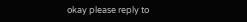okay please reply to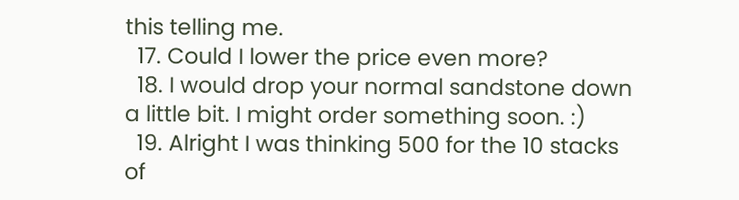this telling me.
  17. Could I lower the price even more?
  18. I would drop your normal sandstone down a little bit. I might order something soon. :)
  19. Alright I was thinking 500 for the 10 stacks of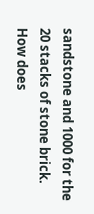sandstone and 1000 for the 20 stacks of stone brick. How does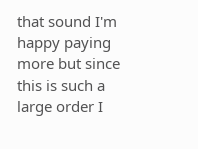that sound I'm happy paying more but since this is such a large order I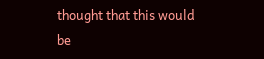thought that this would be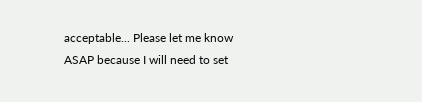acceptable... Please let me know ASAP because I will need to set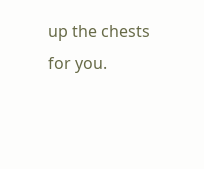up the chests for you.